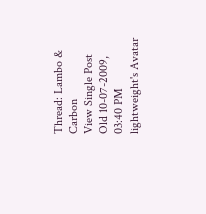Thread: Lambo & Carbon
View Single Post
Old 10-07-2009, 03:40 PM
lightweight's Avatar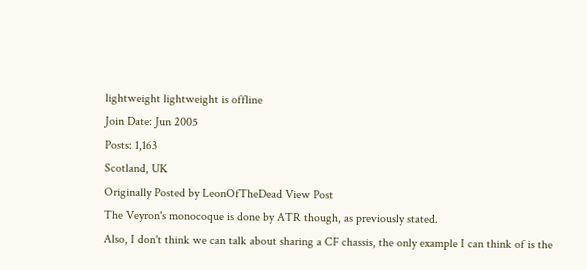lightweight lightweight is offline
Join Date: Jun 2005
Posts: 1,163
Scotland, UK
Originally Posted by LeonOfTheDead View Post
The Veyron's monocoque is done by ATR though, as previously stated.
Also, I don't think we can talk about sharing a CF chassis, the only example I can think of is the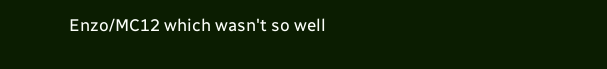Enzo/MC12 which wasn't so well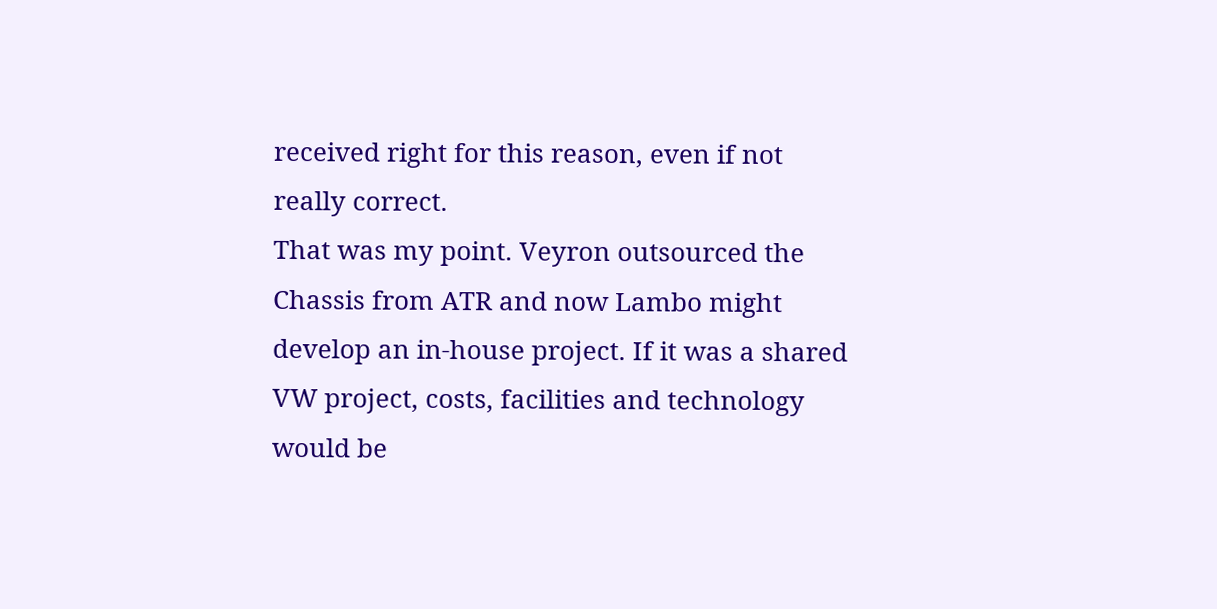received right for this reason, even if not really correct.
That was my point. Veyron outsourced the Chassis from ATR and now Lambo might develop an in-house project. If it was a shared VW project, costs, facilities and technology would be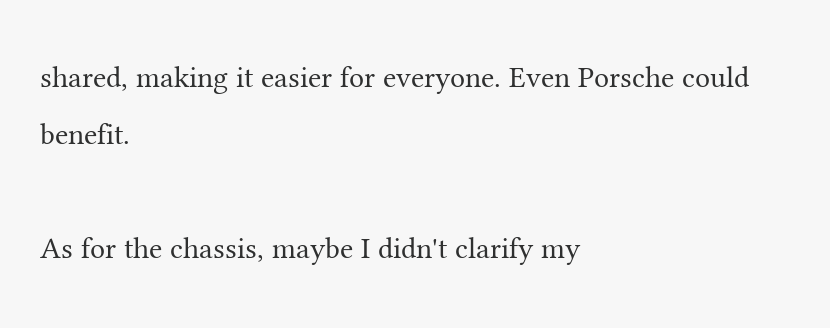shared, making it easier for everyone. Even Porsche could benefit.

As for the chassis, maybe I didn't clarify my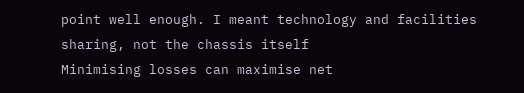point well enough. I meant technology and facilities sharing, not the chassis itself
Minimising losses can maximise net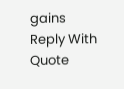gains
Reply With Quote